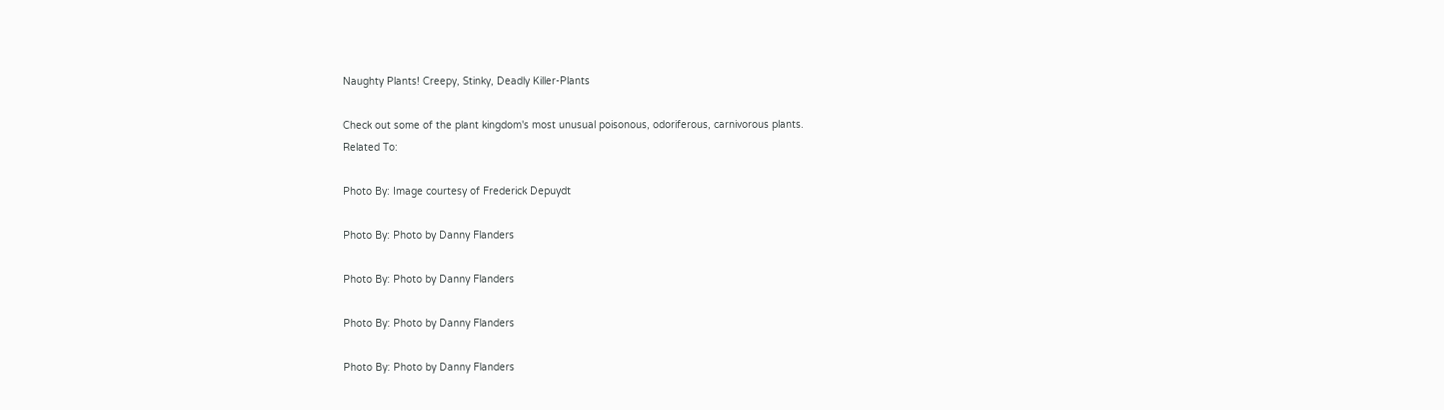Naughty Plants! Creepy, Stinky, Deadly Killer-Plants

Check out some of the plant kingdom's most unusual poisonous, odoriferous, carnivorous plants.
Related To:

Photo By: Image courtesy of Frederick Depuydt

Photo By: Photo by Danny Flanders

Photo By: Photo by Danny Flanders

Photo By: Photo by Danny Flanders

Photo By: Photo by Danny Flanders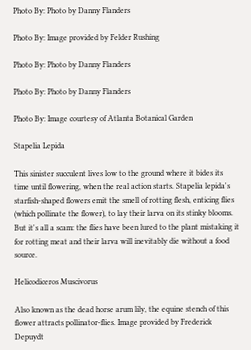Photo By: Photo by Danny Flanders

Photo By: Image provided by Felder Rushing

Photo By: Photo by Danny Flanders

Photo By: Photo by Danny Flanders

Photo By: Image courtesy of Atlanta Botanical Garden

Stapelia Lepida

This sinister succulent lives low to the ground where it bides its time until flowering, when the real action starts. Stapelia lepida's starfish-shaped flowers emit the smell of rotting flesh, enticing flies (which pollinate the flower), to lay their larva on its stinky blooms. But it's all a scam: the flies have been lured to the plant mistaking it for rotting meat and their larva will inevitably die without a food source.

Helicodiceros Muscivorus

Also known as the dead horse arum lily, the equine stench of this flower attracts pollinator-flies. Image provided by Frederick Depuydt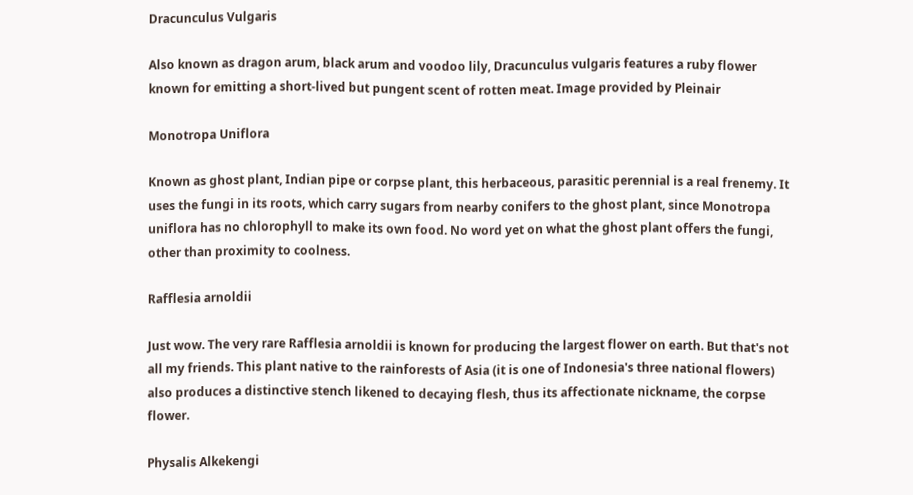Dracunculus Vulgaris

Also known as dragon arum, black arum and voodoo lily, Dracunculus vulgaris features a ruby flower known for emitting a short-lived but pungent scent of rotten meat. Image provided by Pleinair

Monotropa Uniflora

Known as ghost plant, Indian pipe or corpse plant, this herbaceous, parasitic perennial is a real frenemy. It uses the fungi in its roots, which carry sugars from nearby conifers to the ghost plant, since Monotropa uniflora has no chlorophyll to make its own food. No word yet on what the ghost plant offers the fungi, other than proximity to coolness.

Rafflesia arnoldii

Just wow. The very rare Rafflesia arnoldii is known for producing the largest flower on earth. But that's not all my friends. This plant native to the rainforests of Asia (it is one of Indonesia's three national flowers) also produces a distinctive stench likened to decaying flesh, thus its affectionate nickname, the corpse flower.

Physalis Alkekengi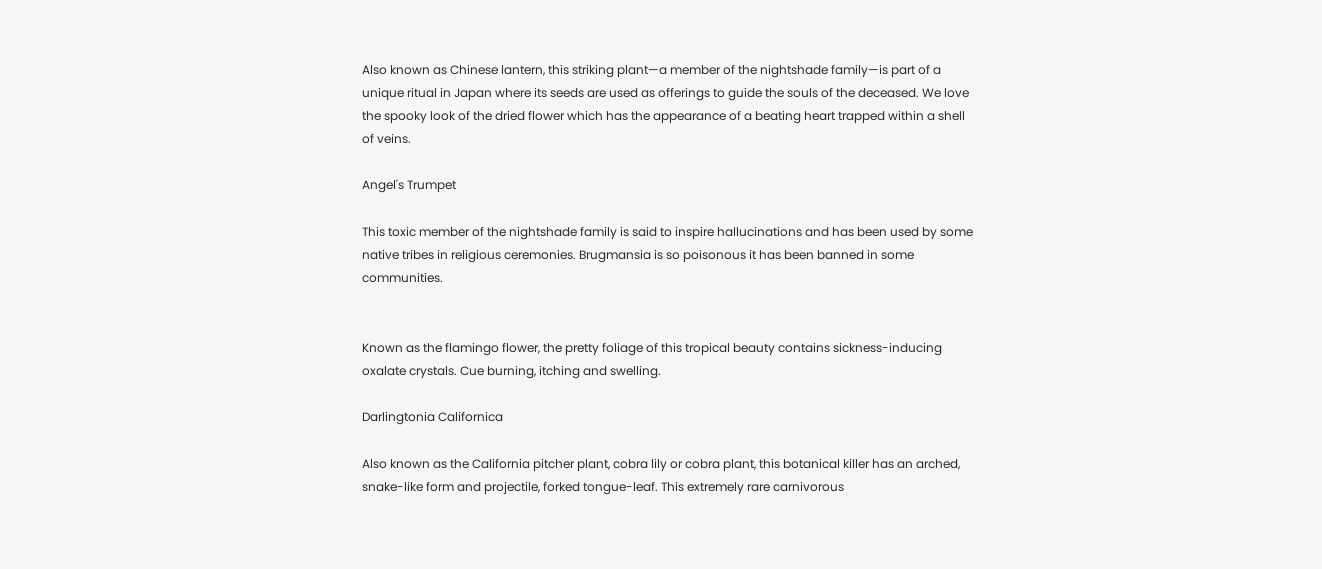Also known as Chinese lantern, this striking plant—a member of the nightshade family—is part of a unique ritual in Japan where its seeds are used as offerings to guide the souls of the deceased. We love the spooky look of the dried flower which has the appearance of a beating heart trapped within a shell of veins.

Angel's Trumpet

This toxic member of the nightshade family is said to inspire hallucinations and has been used by some native tribes in religious ceremonies. Brugmansia is so poisonous it has been banned in some communities.


Known as the flamingo flower, the pretty foliage of this tropical beauty contains sickness-inducing oxalate crystals. Cue burning, itching and swelling.

Darlingtonia Californica

Also known as the California pitcher plant, cobra lily or cobra plant, this botanical killer has an arched, snake-like form and projectile, forked tongue-leaf. This extremely rare carnivorous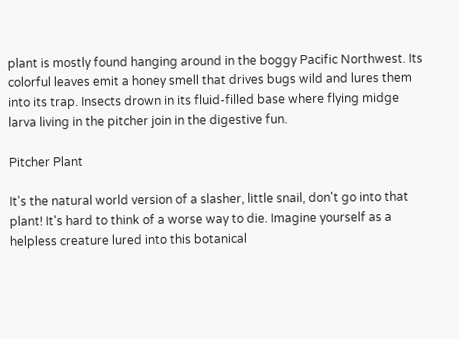plant is mostly found hanging around in the boggy Pacific Northwest. Its colorful leaves emit a honey smell that drives bugs wild and lures them into its trap. Insects drown in its fluid-filled base where flying midge larva living in the pitcher join in the digestive fun.

Pitcher Plant

It's the natural world version of a slasher, little snail, don't go into that plant! It's hard to think of a worse way to die. Imagine yourself as a helpless creature lured into this botanical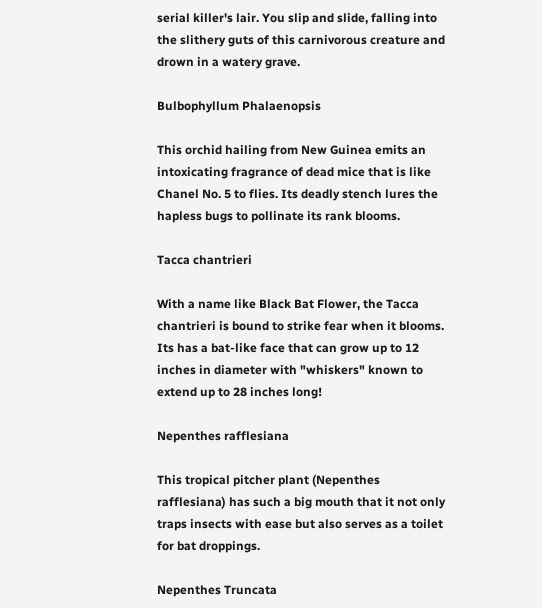serial killer's lair. You slip and slide, falling into the slithery guts of this carnivorous creature and drown in a watery grave.

Bulbophyllum Phalaenopsis

This orchid hailing from New Guinea emits an intoxicating fragrance of dead mice that is like Chanel No. 5 to flies. Its deadly stench lures the hapless bugs to pollinate its rank blooms.

Tacca chantrieri

With a name like Black Bat Flower, the Tacca chantrieri is bound to strike fear when it blooms. Its has a bat-like face that can grow up to 12 inches in diameter with "whiskers" known to extend up to 28 inches long!

Nepenthes rafflesiana

This tropical pitcher plant (Nepenthes rafflesiana) has such a big mouth that it not only traps insects with ease but also serves as a toilet for bat droppings.

Nepenthes Truncata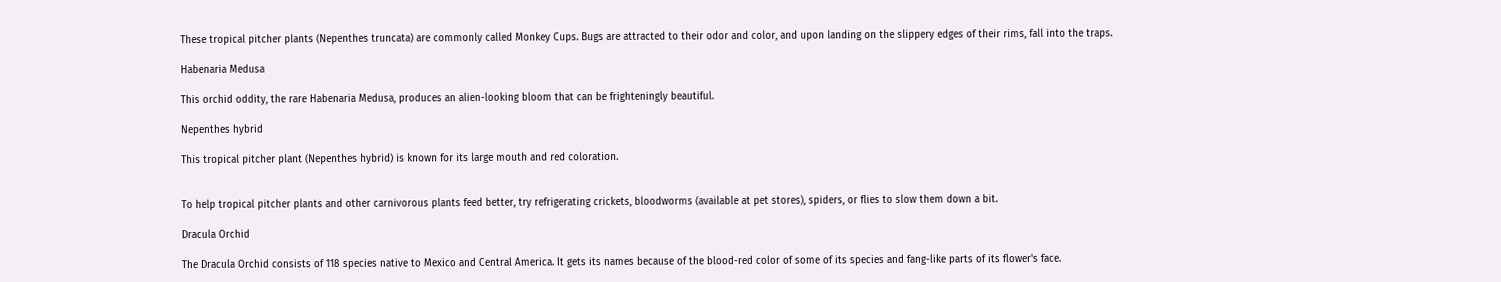These tropical pitcher plants (Nepenthes truncata) are commonly called Monkey Cups. Bugs are attracted to their odor and color, and upon landing on the slippery edges of their rims, fall into the traps.

Habenaria Medusa

This orchid oddity, the rare Habenaria Medusa, produces an alien-looking bloom that can be frighteningly beautiful.

Nepenthes hybrid

This tropical pitcher plant (Nepenthes hybrid) is known for its large mouth and red coloration.


To help tropical pitcher plants and other carnivorous plants feed better, try refrigerating crickets, bloodworms (available at pet stores), spiders, or flies to slow them down a bit.

Dracula Orchid

The Dracula Orchid consists of 118 species native to Mexico and Central America. It gets its names because of the blood-red color of some of its species and fang-like parts of its flower's face.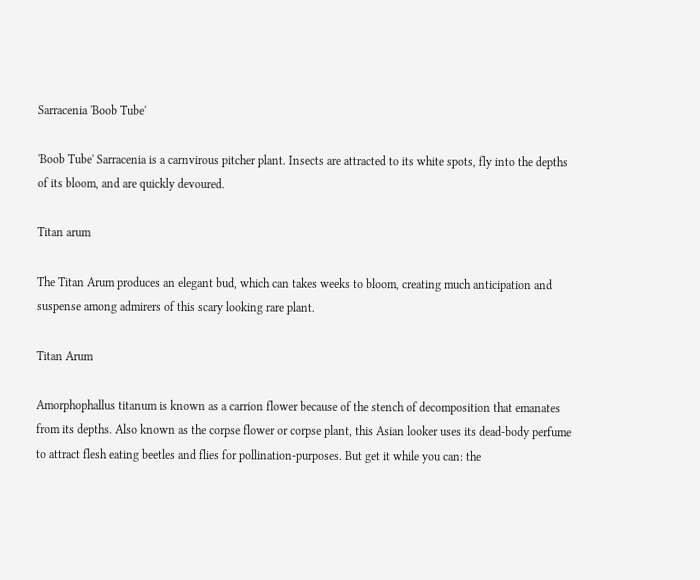Sarracenia 'Boob Tube'

'Boob Tube' Sarracenia is a carnvirous pitcher plant. Insects are attracted to its white spots, fly into the depths of its bloom, and are quickly devoured.

Titan arum

The Titan Arum produces an elegant bud, which can takes weeks to bloom, creating much anticipation and suspense among admirers of this scary looking rare plant.

Titan Arum

Amorphophallus titanum is known as a carrion flower because of the stench of decomposition that emanates from its depths. Also known as the corpse flower or corpse plant, this Asian looker uses its dead-body perfume to attract flesh eating beetles and flies for pollination-purposes. But get it while you can: the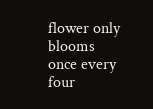flower only blooms once every four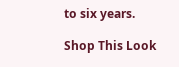to six years.

Shop This Look